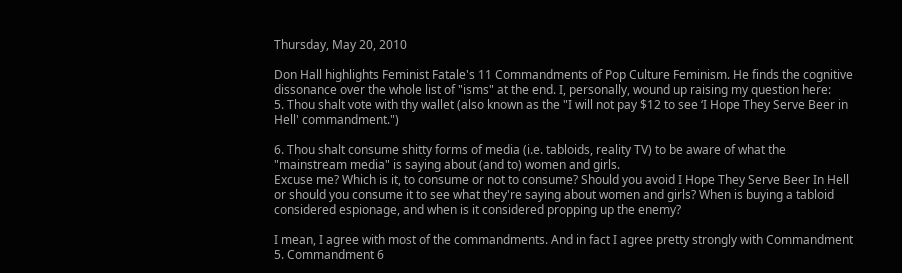Thursday, May 20, 2010

Don Hall highlights Feminist Fatale's 11 Commandments of Pop Culture Feminism. He finds the cognitive dissonance over the whole list of "isms" at the end. I, personally, wound up raising my question here:
5. Thou shalt vote with thy wallet (also known as the "I will not pay $12 to see ‘I Hope They Serve Beer in Hell' commandment.")

6. Thou shalt consume shitty forms of media (i.e. tabloids, reality TV) to be aware of what the "mainstream media" is saying about (and to) women and girls.
Excuse me? Which is it, to consume or not to consume? Should you avoid I Hope They Serve Beer In Hell or should you consume it to see what they're saying about women and girls? When is buying a tabloid considered espionage, and when is it considered propping up the enemy?

I mean, I agree with most of the commandments. And in fact I agree pretty strongly with Commandment 5. Commandment 6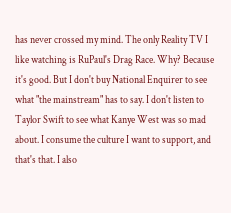has never crossed my mind. The only Reality TV I like watching is RuPaul's Drag Race. Why? Because it's good. But I don't buy National Enquirer to see what "the mainstream" has to say. I don't listen to Taylor Swift to see what Kanye West was so mad about. I consume the culture I want to support, and that's that. I also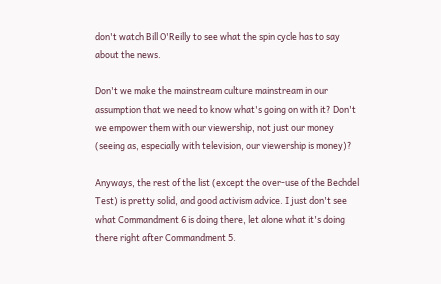don't watch Bill O'Reilly to see what the spin cycle has to say about the news.

Don't we make the mainstream culture mainstream in our assumption that we need to know what's going on with it? Don't we empower them with our viewership, not just our money (seeing as, especially with television, our viewership is money)?

Anyways, the rest of the list (except the over-use of the Bechdel Test) is pretty solid, and good activism advice. I just don't see what Commandment 6 is doing there, let alone what it's doing there right after Commandment 5.